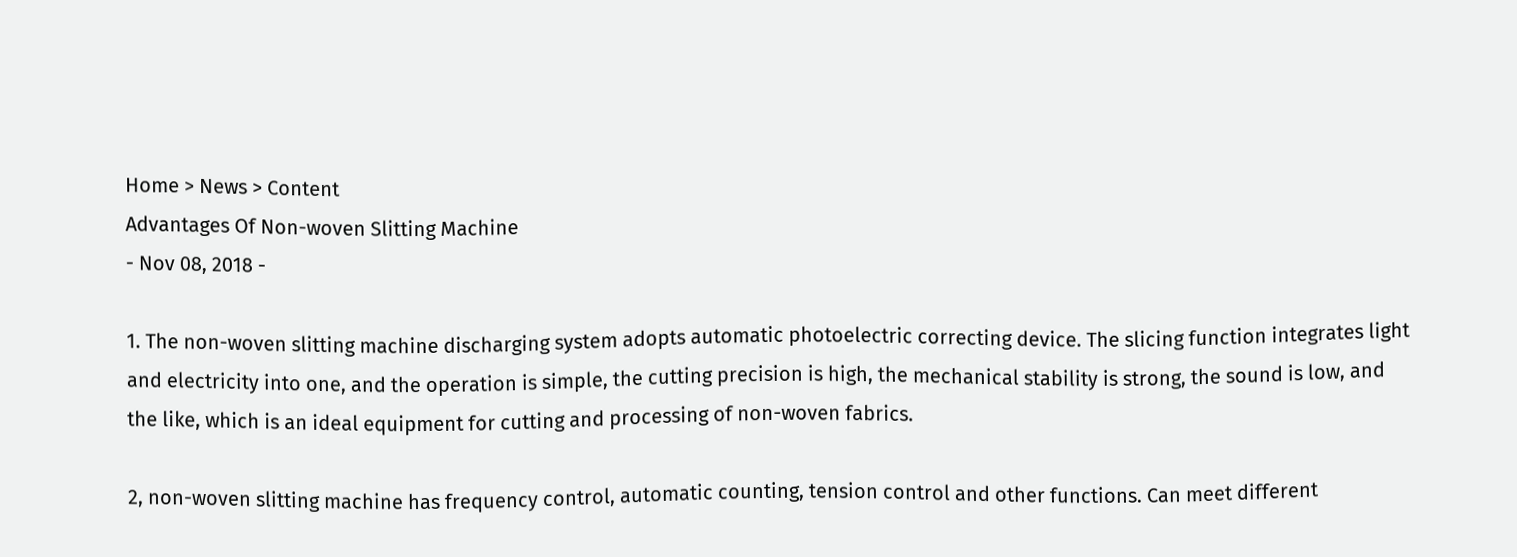Home > News > Content
Advantages Of Non-woven Slitting Machine
- Nov 08, 2018 -

1. The non-woven slitting machine discharging system adopts automatic photoelectric correcting device. The slicing function integrates light and electricity into one, and the operation is simple, the cutting precision is high, the mechanical stability is strong, the sound is low, and the like, which is an ideal equipment for cutting and processing of non-woven fabrics.

2, non-woven slitting machine has frequency control, automatic counting, tension control and other functions. Can meet different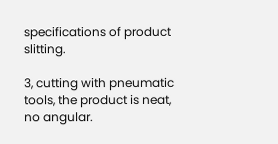specifications of product slitting.

3, cutting with pneumatic tools, the product is neat, no angular.